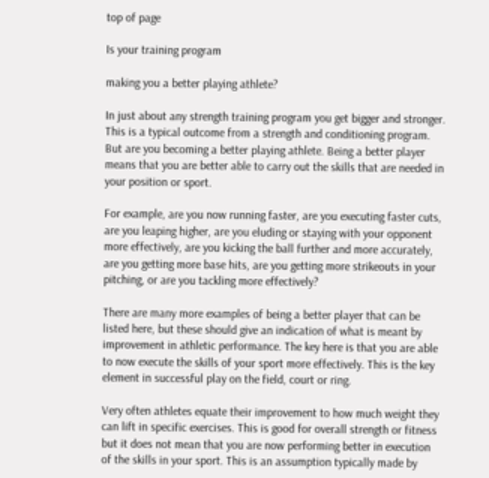top of page

Is your training program

making you a better playing athlete?

In just about any strength training program you get bigger and stronger. This is a typical outcome from a strength and conditioning program. But are you becoming a better playing athlete. Being a better player means that you are better able to carry out the skills that are needed in your position or sport.

For example, are you now running faster, are you executing faster cuts, are you leaping higher, are you eluding or staying with your opponent more effectively, are you kicking the ball further and more accurately, are you getting more base hits, are you getting more strikeouts in your pitching, or are you tackling more effectively?

There are many more examples of being a better player that can be listed here, but these should give an indication of what is meant by improvement in athletic performance. The key here is that you are able to now execute the skills of your sport more effectively. This is the key element in successful play on the field, court or ring.

Very often athletes equate their improvement to how much weight they can lift in specific exercises. This is good for overall strength or fitness but it does not mean that you are now performing better in execution of the skills in your sport. This is an assumption typically made by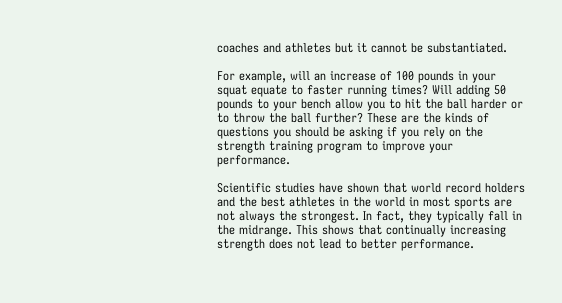coaches and athletes but it cannot be substantiated.

For example, will an increase of 100 pounds in your squat equate to faster running times? Will adding 50 pounds to your bench allow you to hit the ball harder or to throw the ball further? These are the kinds of questions you should be asking if you rely on the strength training program to improve your performance.

Scientific studies have shown that world record holders and the best athletes in the world in most sports are not always the strongest. In fact, they typically fall in the midrange. This shows that continually increasing strength does not lead to better performance.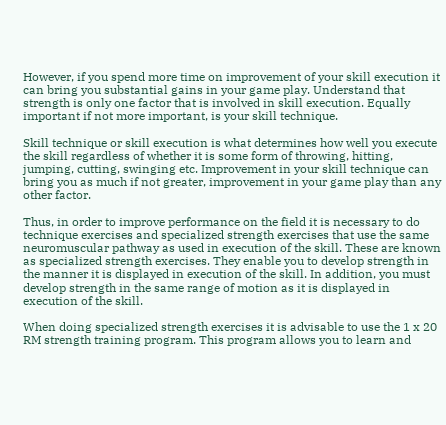However, if you spend more time on improvement of your skill execution it can bring you substantial gains in your game play. Understand that strength is only one factor that is involved in skill execution. Equally important if not more important, is your skill technique.

Skill technique or skill execution is what determines how well you execute the skill regardless of whether it is some form of throwing, hitting, jumping, cutting, swinging etc. Improvement in your skill technique can bring you as much if not greater, improvement in your game play than any other factor.

Thus, in order to improve performance on the field it is necessary to do technique exercises and specialized strength exercises that use the same neuromuscular pathway as used in execution of the skill. These are known as specialized strength exercises. They enable you to develop strength in the manner it is displayed in execution of the skill. In addition, you must develop strength in the same range of motion as it is displayed in execution of the skill.

When doing specialized strength exercises it is advisable to use the 1 x 20 RM strength training program. This program allows you to learn and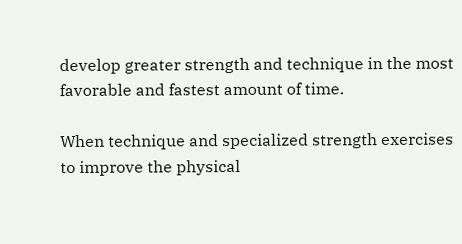develop greater strength and technique in the most favorable and fastest amount of time.

When technique and specialized strength exercises to improve the physical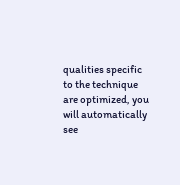qualities specific to the technique are optimized, you will automatically see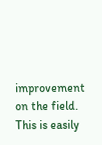improvement on the field. This is easily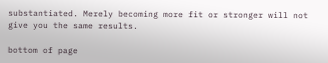substantiated. Merely becoming more fit or stronger will not give you the same results.

bottom of page